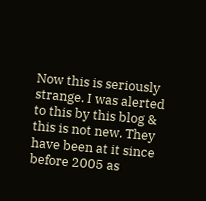Now this is seriously strange. I was alerted to this by this blog & this is not new. They have been at it since before 2005 as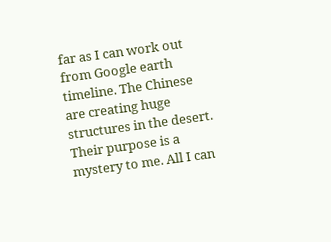far as I can work out from Google earth timeline. The Chinese are creating huge structures in the desert. Their purpose is a mystery to me. All I can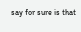say for sure is that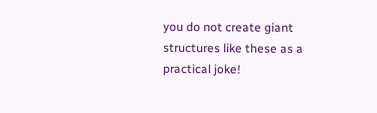you do not create giant structures like these as a practical joke!